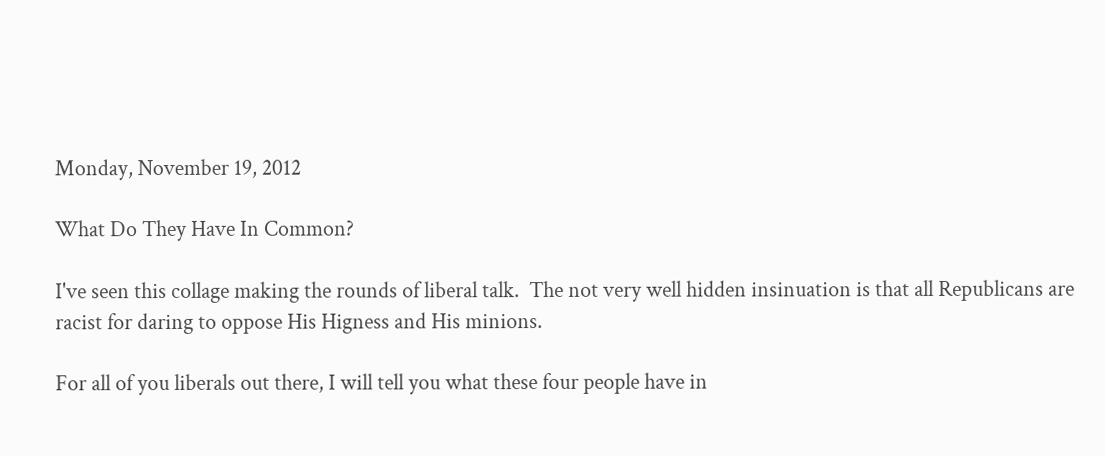Monday, November 19, 2012

What Do They Have In Common?

I've seen this collage making the rounds of liberal talk.  The not very well hidden insinuation is that all Republicans are racist for daring to oppose His Higness and His minions.

For all of you liberals out there, I will tell you what these four people have in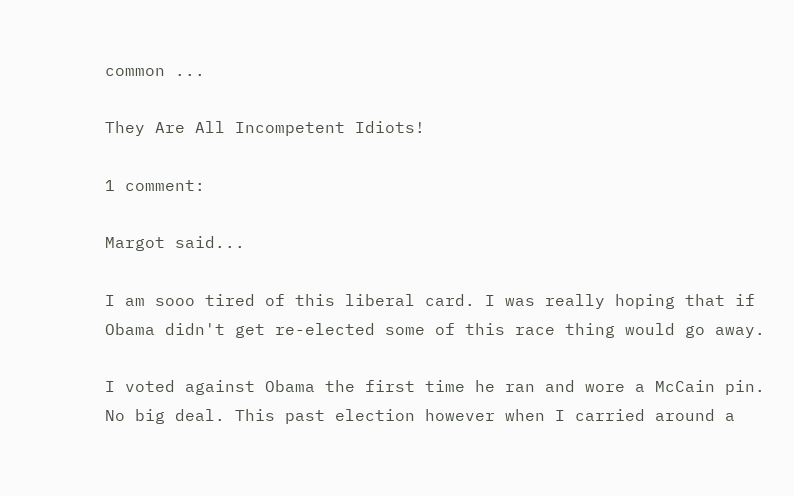common ...

They Are All Incompetent Idiots!

1 comment:

Margot said...

I am sooo tired of this liberal card. I was really hoping that if Obama didn't get re-elected some of this race thing would go away.

I voted against Obama the first time he ran and wore a McCain pin. No big deal. This past election however when I carried around a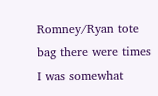Romney/Ryan tote bag there were times I was somewhat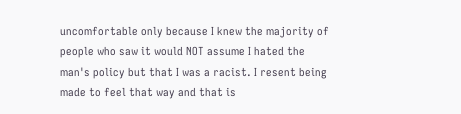uncomfortable only because I knew the majority of people who saw it would NOT assume I hated the man's policy but that I was a racist. I resent being made to feel that way and that is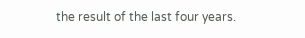the result of the last four years.